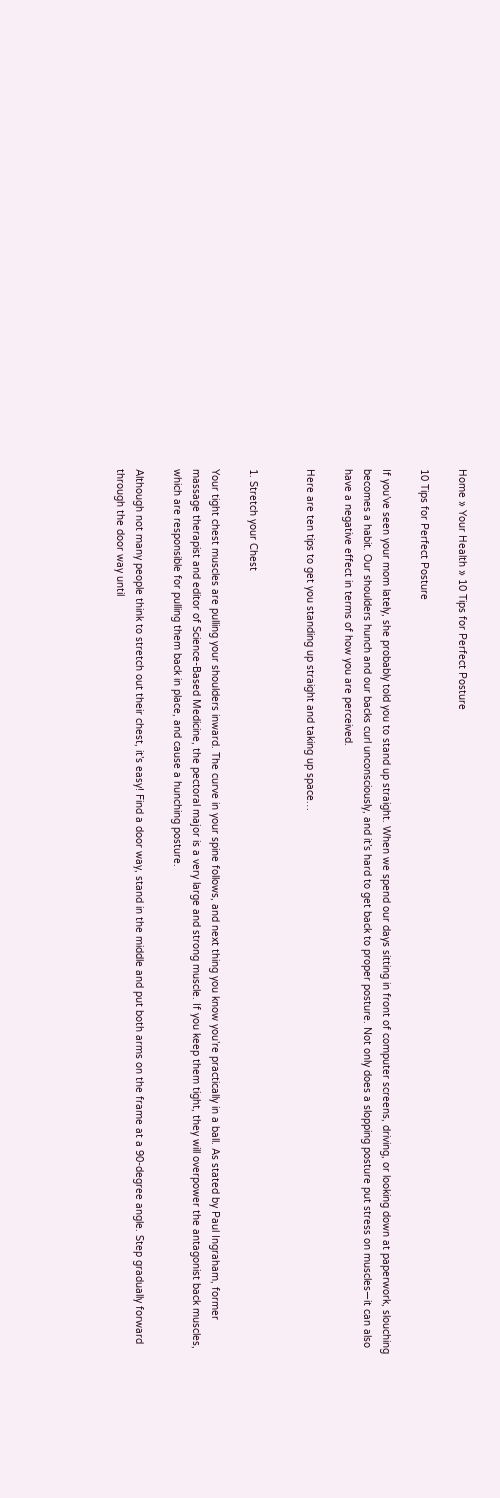Home » Your Health » 10 Tips for Perfect Posture

10 Tips for Perfect Posture

If you’ve seen your mom lately, she probably told you to stand up straight. When we spend our days sitting in front of computer screens, driving, or looking down at paperwork, slouching becomes a habit. Our shoulders hunch and our backs curl unconsciously, and it’s hard to get back to proper posture. Not only does a slopping posture put stress on muscles—it can also have a negative effect in terms of how you are perceived.

Here are ten tips to get you standing up straight and taking up space…


1. Stretch your Chest

Your tight chest muscles are pulling your shoulders inward. The curve in your spine follows, and next thing you know you’re practically in a ball. As stated by Paul Ingraham, former massage therapist and editor of Science-Based Medicine, the pectoral major is a very large and strong muscle. If you keep them tight, they will overpower the antagonist back muscles, which are responsible for pulling them back in place, and cause a hunching posture.

Although not many people think to stretch out their chest, it’s easy! Find a door way, stand in the middle and put both arms on the frame at a 90-degree angle. Step gradually forward through the door way until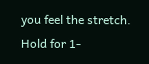you feel the stretch. Hold for 1-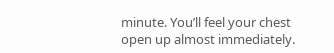minute. You’ll feel your chest open up almost immediately.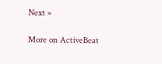Next »

More on ActiveBeat